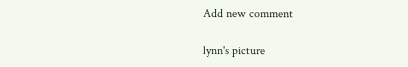Add new comment

lynn's picture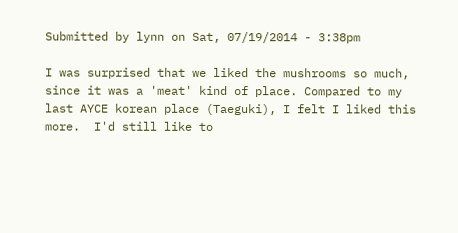Submitted by lynn on Sat, 07/19/2014 - 3:38pm

I was surprised that we liked the mushrooms so much, since it was a 'meat' kind of place. Compared to my last AYCE korean place (Taeguki), I felt I liked this more.  I'd still like to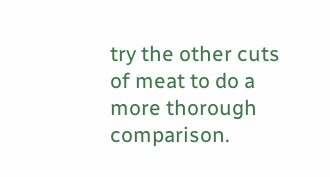try the other cuts of meat to do a more thorough comparison.